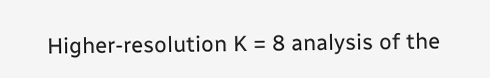Higher-resolution K = 8 analysis of the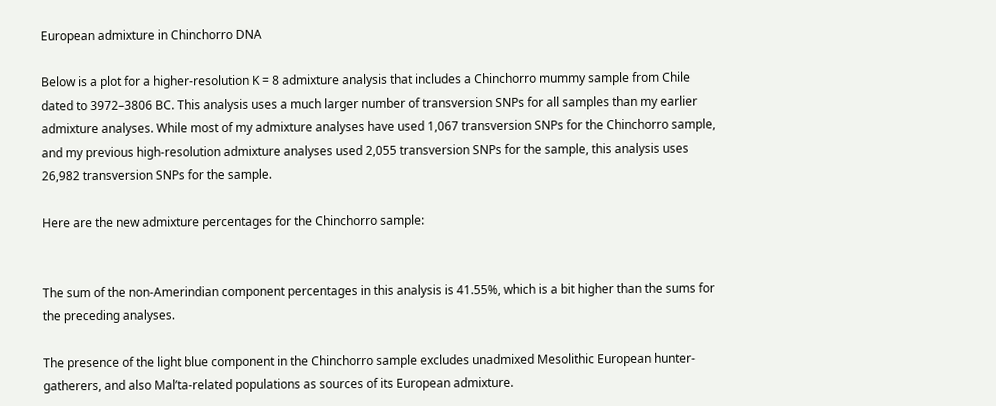European admixture in Chinchorro DNA

Below is a plot for a higher-resolution K = 8 admixture analysis that includes a Chinchorro mummy sample from Chile dated to 3972–3806 BC. This analysis uses a much larger number of transversion SNPs for all samples than my earlier admixture analyses. While most of my admixture analyses have used 1,067 transversion SNPs for the Chinchorro sample, and my previous high-resolution admixture analyses used 2,055 transversion SNPs for the sample, this analysis uses 26,982 transversion SNPs for the sample.

Here are the new admixture percentages for the Chinchorro sample:


The sum of the non-Amerindian component percentages in this analysis is 41.55%, which is a bit higher than the sums for the preceding analyses.

The presence of the light blue component in the Chinchorro sample excludes unadmixed Mesolithic European hunter-gatherers, and also Mal’ta-related populations as sources of its European admixture.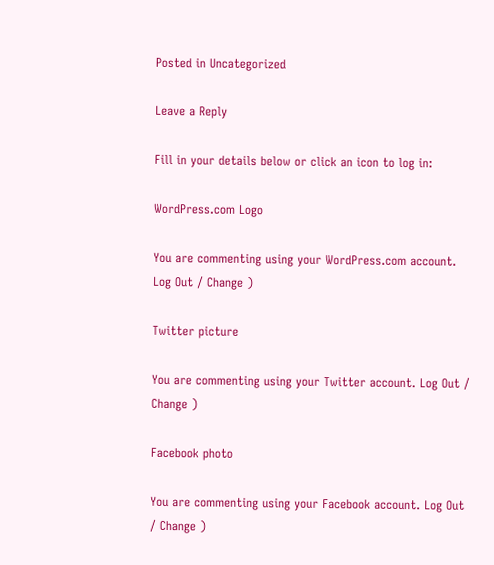Posted in Uncategorized

Leave a Reply

Fill in your details below or click an icon to log in:

WordPress.com Logo

You are commenting using your WordPress.com account. Log Out / Change )

Twitter picture

You are commenting using your Twitter account. Log Out / Change )

Facebook photo

You are commenting using your Facebook account. Log Out / Change )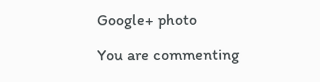Google+ photo

You are commenting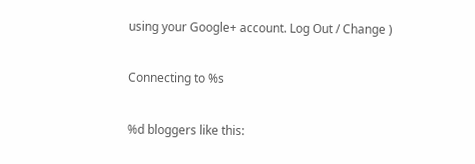using your Google+ account. Log Out / Change )

Connecting to %s

%d bloggers like this: